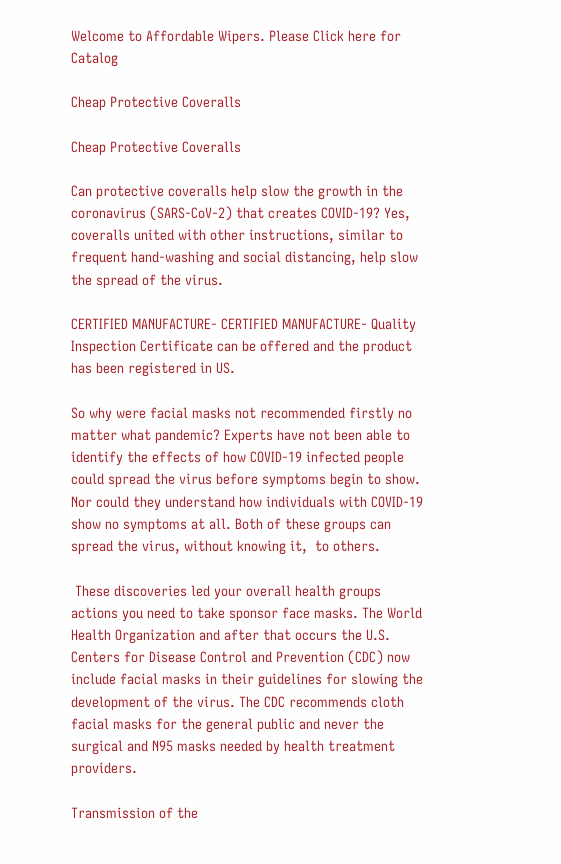Welcome to Affordable Wipers. Please Click here for Catalog

Cheap Protective Coveralls

Cheap Protective Coveralls

Can protective coveralls help slow the growth in the coronavirus (SARS-CoV-2) that creates COVID-19? Yes, coveralls united with other instructions, similar to frequent hand-washing and social distancing, help slow the spread of the virus.

CERTIFIED MANUFACTURE- CERTIFIED MANUFACTURE- Quality Inspection Certificate can be offered and the product has been registered in US.

So why were facial masks not recommended firstly no matter what pandemic? Experts have not been able to identify the effects of how COVID-19 infected people could spread the virus before symptoms begin to show. Nor could they understand how individuals with COVID-19  show no symptoms at all. Both of these groups can spread the virus, without knowing it,  to others.

 These discoveries led your overall health groups actions you need to take sponsor face masks. The World Health Organization and after that occurs the U.S. Centers for Disease Control and Prevention (CDC) now include facial masks in their guidelines for slowing the development of the virus. The CDC recommends cloth facial masks for the general public and never the surgical and N95 masks needed by health treatment providers.

Transmission of the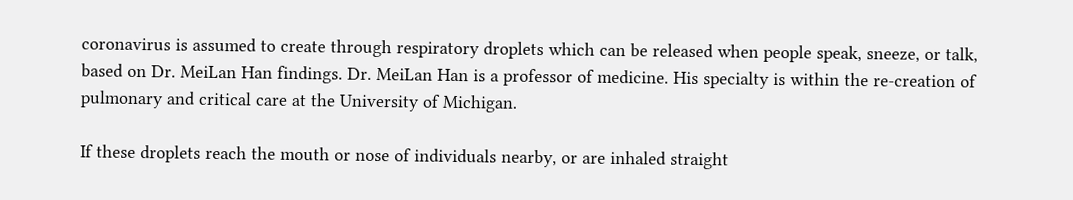coronavirus is assumed to create through respiratory droplets which can be released when people speak, sneeze, or talk, based on Dr. MeiLan Han findings. Dr. MeiLan Han is a professor of medicine. His specialty is within the re-creation of pulmonary and critical care at the University of Michigan.

If these droplets reach the mouth or nose of individuals nearby, or are inhaled straight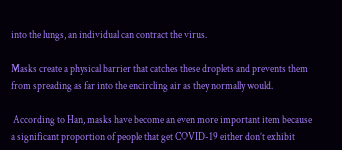into the lungs, an individual can contract the virus.

Masks create a physical barrier that catches these droplets and prevents them from spreading as far into the encircling air as they normally would.

 According to Han, masks have become an even more important item because a significant proportion of people that get COVID-19 either don’t exhibit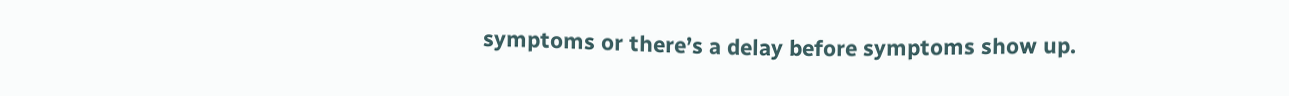symptoms or there’s a delay before symptoms show up.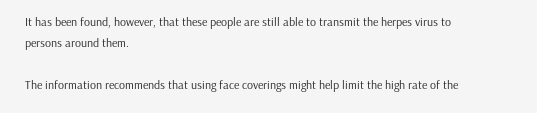It has been found, however, that these people are still able to transmit the herpes virus to persons around them.

The information recommends that using face coverings might help limit the high rate of the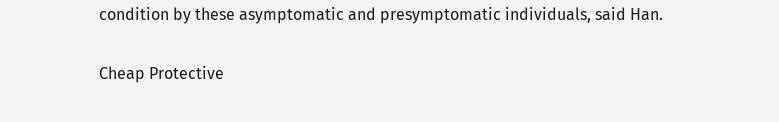condition by these asymptomatic and presymptomatic individuals, said Han.

Cheap Protective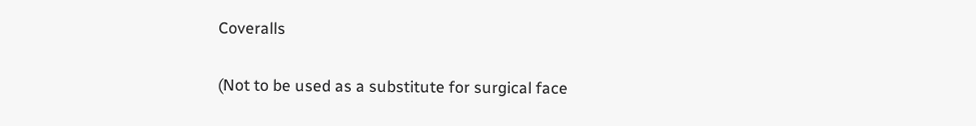Coveralls

(Not to be used as a substitute for surgical face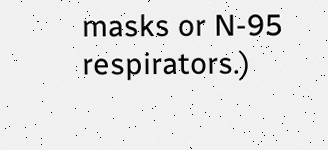masks or N-95 respirators.)